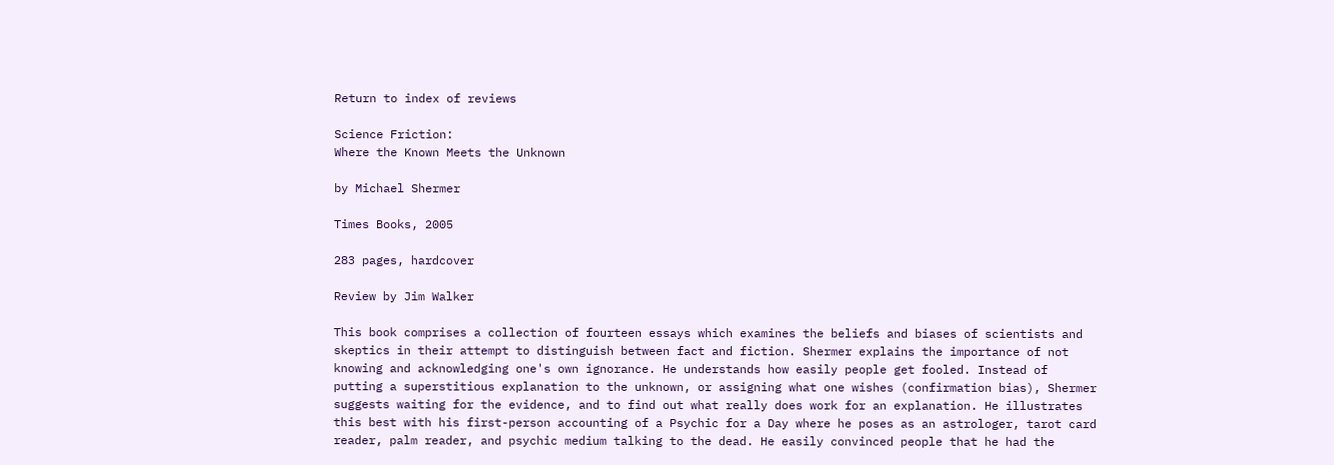Return to index of reviews

Science Friction:
Where the Known Meets the Unknown

by Michael Shermer

Times Books, 2005

283 pages, hardcover

Review by Jim Walker

This book comprises a collection of fourteen essays which examines the beliefs and biases of scientists and skeptics in their attempt to distinguish between fact and fiction. Shermer explains the importance of not knowing and acknowledging one's own ignorance. He understands how easily people get fooled. Instead of putting a superstitious explanation to the unknown, or assigning what one wishes (confirmation bias), Shermer suggests waiting for the evidence, and to find out what really does work for an explanation. He illustrates this best with his first-person accounting of a Psychic for a Day where he poses as an astrologer, tarot card reader, palm reader, and psychic medium talking to the dead. He easily convinced people that he had the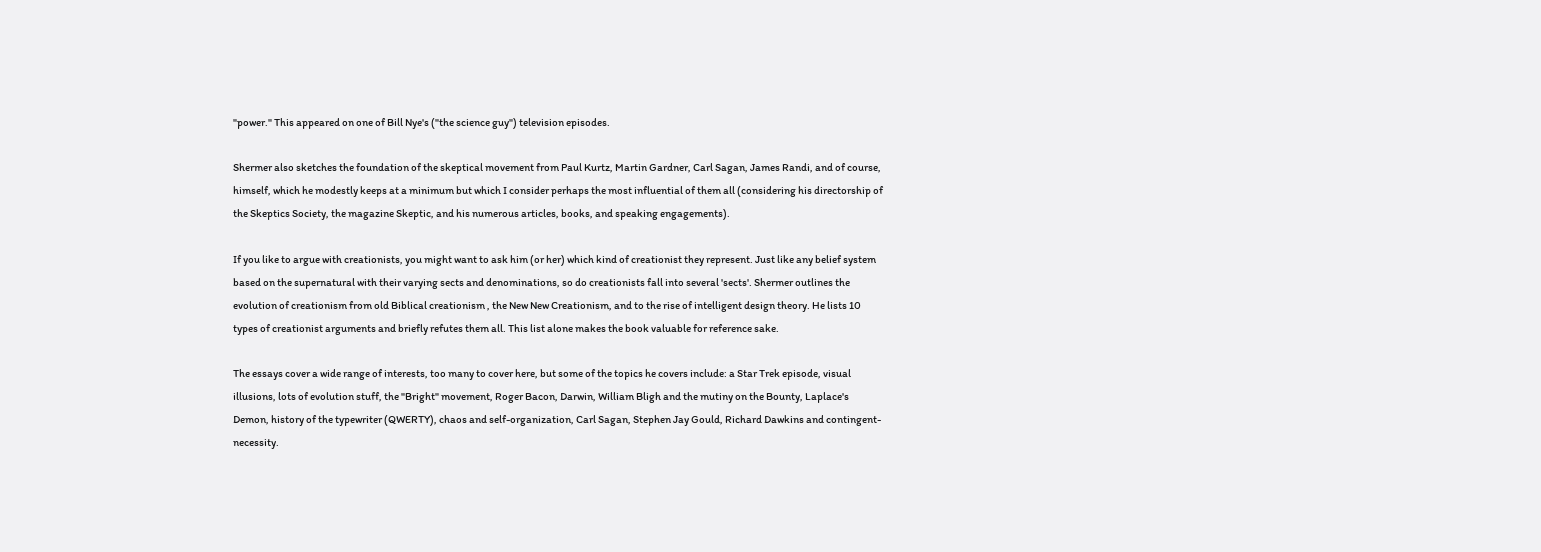"power." This appeared on one of Bill Nye's ("the science guy") television episodes.

Shermer also sketches the foundation of the skeptical movement from Paul Kurtz, Martin Gardner, Carl Sagan, James Randi, and of course, himself, which he modestly keeps at a minimum but which I consider perhaps the most influential of them all (considering his directorship of the Skeptics Society, the magazine Skeptic, and his numerous articles, books, and speaking engagements).

If you like to argue with creationists, you might want to ask him (or her) which kind of creationist they represent. Just like any belief system based on the supernatural with their varying sects and denominations, so do creationists fall into several 'sects'. Shermer outlines the evolution of creationism from old Biblical creationism , the New New Creationism, and to the rise of intelligent design theory. He lists 10 types of creationist arguments and briefly refutes them all. This list alone makes the book valuable for reference sake.

The essays cover a wide range of interests, too many to cover here, but some of the topics he covers include: a Star Trek episode, visual illusions, lots of evolution stuff, the "Bright" movement, Roger Bacon, Darwin, William Bligh and the mutiny on the Bounty, Laplace's Demon, history of the typewriter (QWERTY), chaos and self-organization, Carl Sagan, Stephen Jay Gould, Richard Dawkins and contingent-necessity.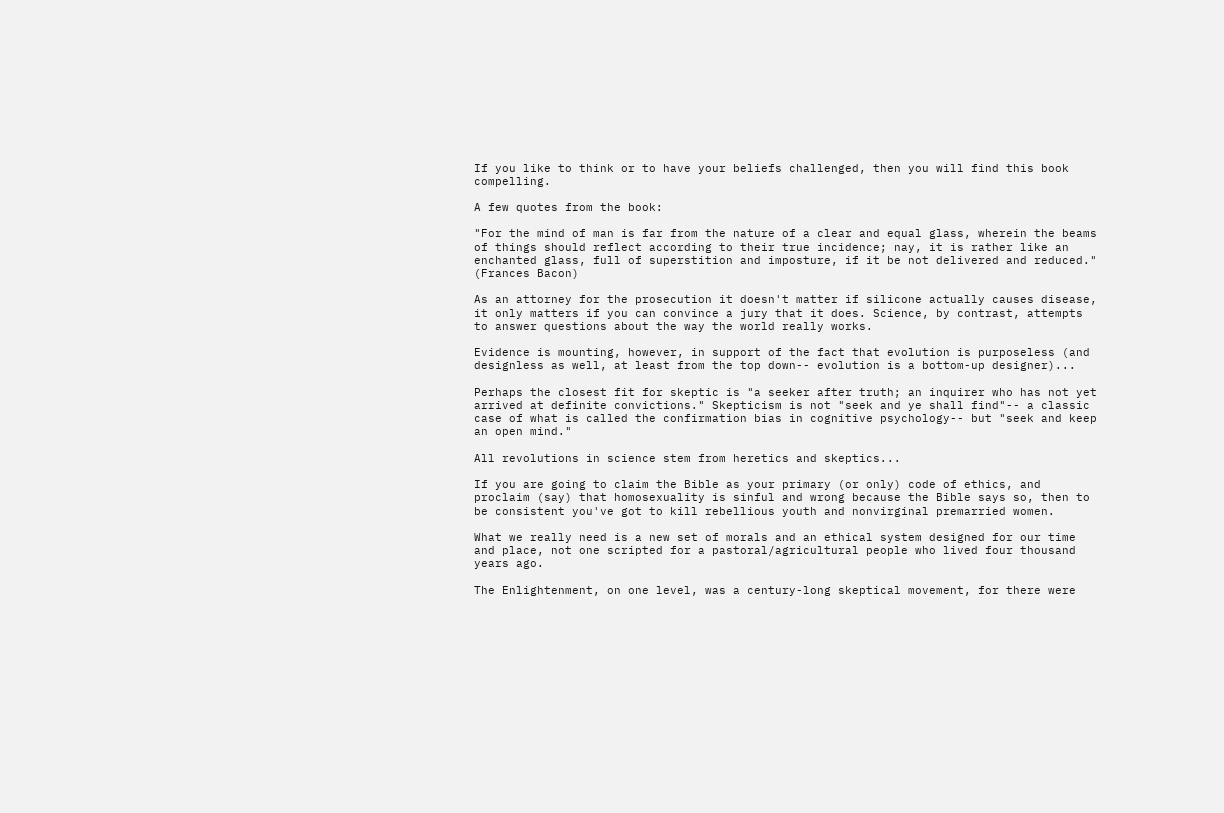If you like to think or to have your beliefs challenged, then you will find this book compelling.

A few quotes from the book:

"For the mind of man is far from the nature of a clear and equal glass, wherein the beams of things should reflect according to their true incidence; nay, it is rather like an enchanted glass, full of superstition and imposture, if it be not delivered and reduced." (Frances Bacon)

As an attorney for the prosecution it doesn't matter if silicone actually causes disease, it only matters if you can convince a jury that it does. Science, by contrast, attempts to answer questions about the way the world really works.

Evidence is mounting, however, in support of the fact that evolution is purposeless (and designless as well, at least from the top down-- evolution is a bottom-up designer)...

Perhaps the closest fit for skeptic is "a seeker after truth; an inquirer who has not yet arrived at definite convictions." Skepticism is not "seek and ye shall find"-- a classic case of what is called the confirmation bias in cognitive psychology-- but "seek and keep an open mind."

All revolutions in science stem from heretics and skeptics...

If you are going to claim the Bible as your primary (or only) code of ethics, and proclaim (say) that homosexuality is sinful and wrong because the Bible says so, then to be consistent you've got to kill rebellious youth and nonvirginal premarried women.

What we really need is a new set of morals and an ethical system designed for our time and place, not one scripted for a pastoral/agricultural people who lived four thousand years ago.

The Enlightenment, on one level, was a century-long skeptical movement, for there were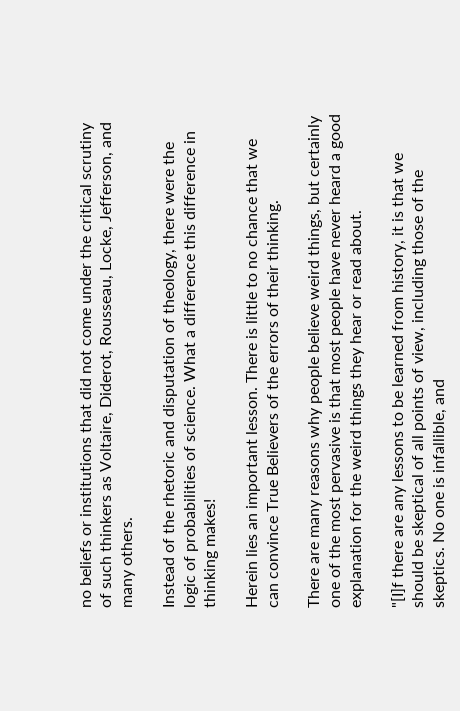no beliefs or institutions that did not come under the critical scrutiny of such thinkers as Voltaire, Diderot, Rousseau, Locke, Jefferson, and many others.

Instead of the rhetoric and disputation of theology, there were the logic of probabilities of science. What a difference this difference in thinking makes!

Herein lies an important lesson. There is little to no chance that we can convince True Believers of the errors of their thinking.

There are many reasons why people believe weird things, but certainly one of the most pervasive is that most people have never heard a good explanation for the weird things they hear or read about.

"[I]f there are any lessons to be learned from history, it is that we should be skeptical of all points of view, including those of the skeptics. No one is infallible, and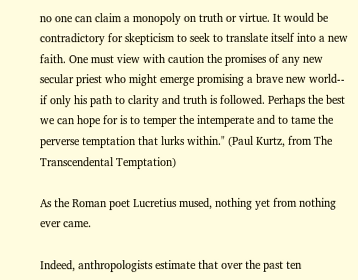no one can claim a monopoly on truth or virtue. It would be contradictory for skepticism to seek to translate itself into a new faith. One must view with caution the promises of any new secular priest who might emerge promising a brave new world-- if only his path to clarity and truth is followed. Perhaps the best we can hope for is to temper the intemperate and to tame the perverse temptation that lurks within." (Paul Kurtz, from The Transcendental Temptation)

As the Roman poet Lucretius mused, nothing yet from nothing ever came.

Indeed, anthropologists estimate that over the past ten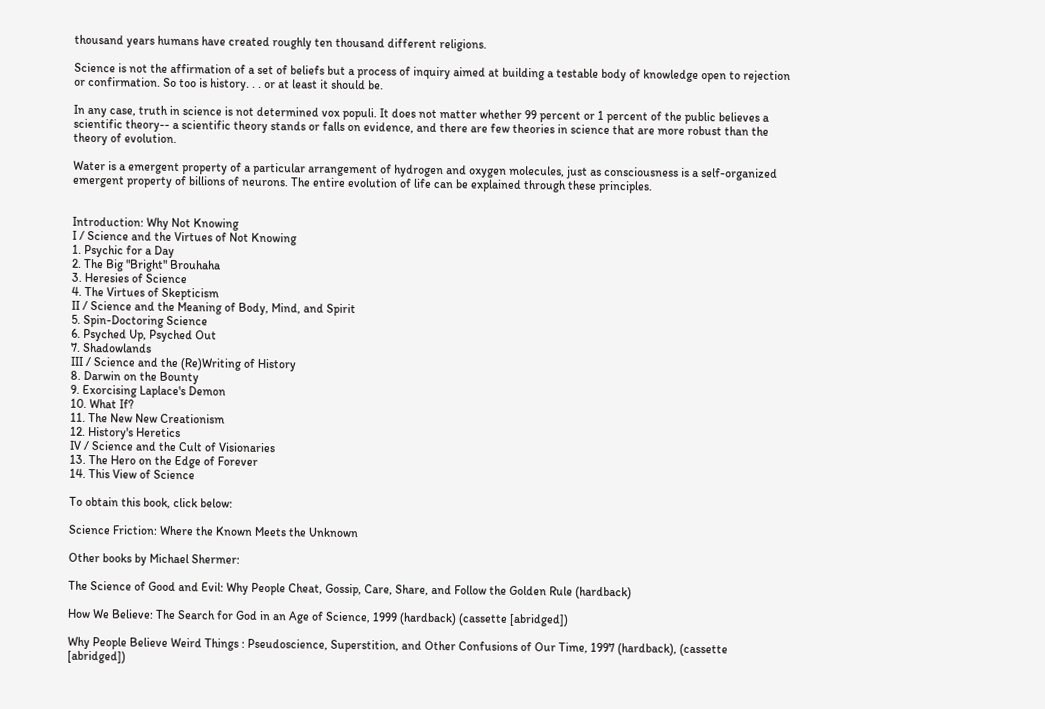thousand years humans have created roughly ten thousand different religions.

Science is not the affirmation of a set of beliefs but a process of inquiry aimed at building a testable body of knowledge open to rejection or confirmation. So too is history. . . or at least it should be.

In any case, truth in science is not determined vox populi. It does not matter whether 99 percent or 1 percent of the public believes a scientific theory-- a scientific theory stands or falls on evidence, and there are few theories in science that are more robust than the theory of evolution.

Water is a emergent property of a particular arrangement of hydrogen and oxygen molecules, just as consciousness is a self-organized emergent property of billions of neurons. The entire evolution of life can be explained through these principles.


Introduction: Why Not Knowing
I / Science and the Virtues of Not Knowing
1. Psychic for a Day
2. The Big "Bright" Brouhaha
3. Heresies of Science
4. The Virtues of Skepticism
II / Science and the Meaning of Body, Mind, and Spirit
5. Spin-Doctoring Science
6. Psyched Up, Psyched Out
7. Shadowlands
III / Science and the (Re)Writing of History
8. Darwin on the Bounty
9. Exorcising Laplace's Demon
10. What If?
11. The New New Creationism
12. History's Heretics
IV / Science and the Cult of Visionaries
13. The Hero on the Edge of Forever
14. This View of Science

To obtain this book, click below:

Science Friction: Where the Known Meets the Unknown

Other books by Michael Shermer:

The Science of Good and Evil: Why People Cheat, Gossip, Care, Share, and Follow the Golden Rule (hardback)

How We Believe: The Search for God in an Age of Science, 1999 (hardback) (cassette [abridged])

Why People Believe Weird Things : Pseudoscience, Superstition, and Other Confusions of Our Time, 1997 (hardback), (cassette [abridged])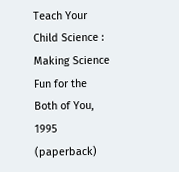Teach Your Child Science : Making Science Fun for the Both of You, 1995 (paperback)